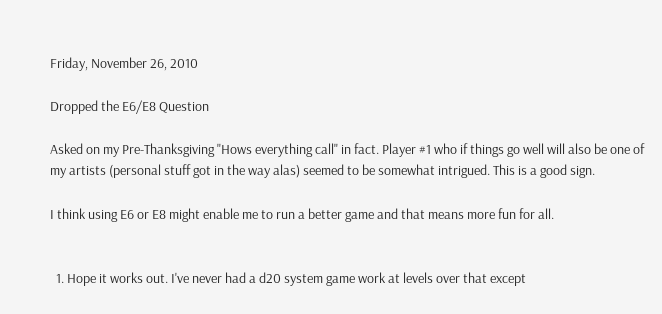Friday, November 26, 2010

Dropped the E6/E8 Question

Asked on my Pre-Thanksgiving "Hows everything call" in fact. Player #1 who if things go well will also be one of my artists (personal stuff got in the way alas) seemed to be somewhat intrigued. This is a good sign.

I think using E6 or E8 might enable me to run a better game and that means more fun for all.


  1. Hope it works out. I've never had a d20 system game work at levels over that except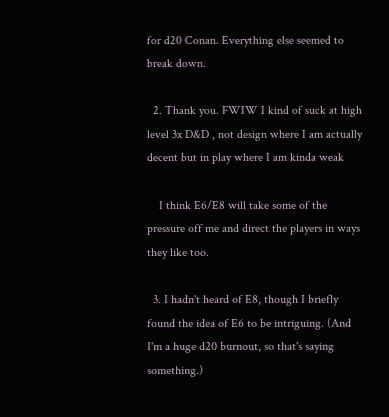for d20 Conan. Everything else seemed to break down.

  2. Thank you. FWIW I kind of suck at high level 3x D&D , not design where I am actually decent but in play where I am kinda weak

    I think E6/E8 will take some of the pressure off me and direct the players in ways they like too.

  3. I hadn't heard of E8, though I briefly found the idea of E6 to be intriguing. (And I'm a huge d20 burnout, so that's saying something.)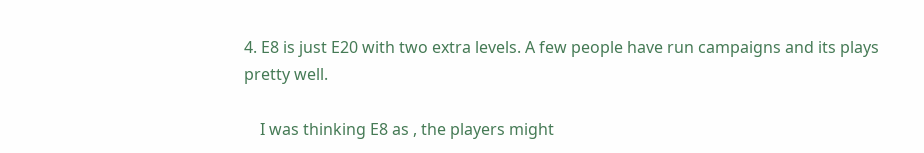4. E8 is just E20 with two extra levels. A few people have run campaigns and its plays pretty well.

    I was thinking E8 as , the players might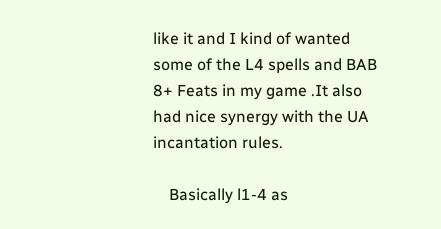like it and I kind of wanted some of the L4 spells and BAB 8+ Feats in my game .It also had nice synergy with the UA incantation rules.

    Basically l1-4 as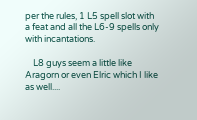per the rules, 1 L5 spell slot with a feat and all the L6-9 spells only with incantations.

    L8 guys seem a little like Aragorn or even Elric which I like as well....